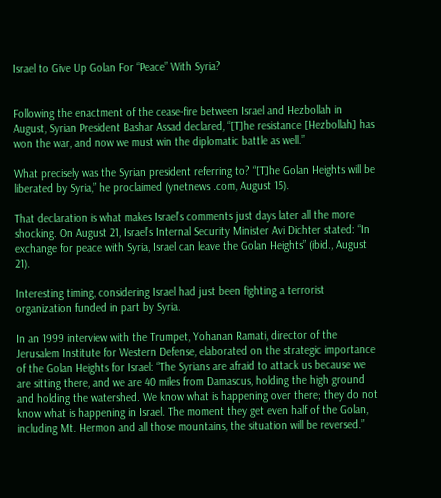Israel to Give Up Golan For “Peace” With Syria?


Following the enactment of the cease-fire between Israel and Hezbollah in August, Syrian President Bashar Assad declared, “[T]he resistance [Hezbollah] has won the war, and now we must win the diplomatic battle as well.”

What precisely was the Syrian president referring to? “[T]he Golan Heights will be liberated by Syria,” he proclaimed (ynetnews .com, August 15).

That declaration is what makes Israel’s comments just days later all the more shocking. On August 21, Israel’s Internal Security Minister Avi Dichter stated: “In exchange for peace with Syria, Israel can leave the Golan Heights” (ibid., August 21).

Interesting timing, considering Israel had just been fighting a terrorist organization funded in part by Syria.

In an 1999 interview with the Trumpet, Yohanan Ramati, director of the Jerusalem Institute for Western Defense, elaborated on the strategic importance of the Golan Heights for Israel: “The Syrians are afraid to attack us because we are sitting there, and we are 40 miles from Damascus, holding the high ground and holding the watershed. We know what is happening over there; they do not know what is happening in Israel. The moment they get even half of the Golan, including Mt. Hermon and all those mountains, the situation will be reversed.”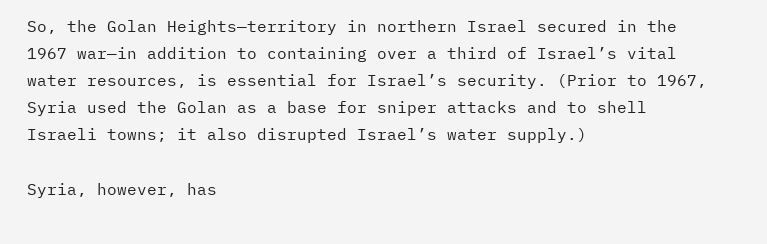So, the Golan Heights—territory in northern Israel secured in the 1967 war—in addition to containing over a third of Israel’s vital water resources, is essential for Israel’s security. (Prior to 1967, Syria used the Golan as a base for sniper attacks and to shell Israeli towns; it also disrupted Israel’s water supply.)

Syria, however, has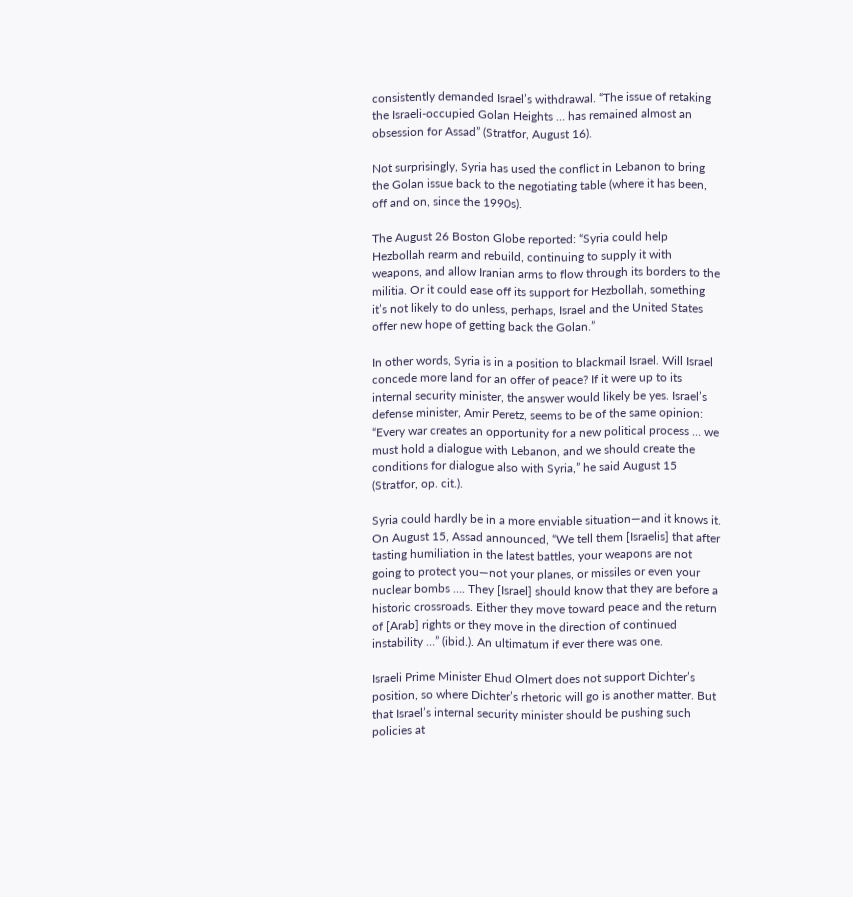consistently demanded Israel’s withdrawal. “The issue of retaking the Israeli-occupied Golan Heights … has remained almost an obsession for Assad” (Stratfor, August 16).

Not surprisingly, Syria has used the conflict in Lebanon to bring the Golan issue back to the negotiating table (where it has been, off and on, since the 1990s).

The August 26 Boston Globe reported: “Syria could help Hezbollah rearm and rebuild, continuing to supply it with weapons, and allow Iranian arms to flow through its borders to the militia. Or it could ease off its support for Hezbollah, something it’s not likely to do unless, perhaps, Israel and the United States offer new hope of getting back the Golan.”

In other words, Syria is in a position to blackmail Israel. Will Israel concede more land for an offer of peace? If it were up to its internal security minister, the answer would likely be yes. Israel’s defense minister, Amir Peretz, seems to be of the same opinion: “Every war creates an opportunity for a new political process … we must hold a dialogue with Lebanon, and we should create the conditions for dialogue also with Syria,” he said August 15 (Stratfor, op. cit.).

Syria could hardly be in a more enviable situation—and it knows it. On August 15, Assad announced, “We tell them [Israelis] that after tasting humiliation in the latest battles, your weapons are not going to protect you—not your planes, or missiles or even your nuclear bombs …. They [Israel] should know that they are before a historic crossroads. Either they move toward peace and the return of [Arab] rights or they move in the direction of continued instability …” (ibid.). An ultimatum if ever there was one.

Israeli Prime Minister Ehud Olmert does not support Dichter’s position, so where Dichter’s rhetoric will go is another matter. But that Israel’s internal security minister should be pushing such policies at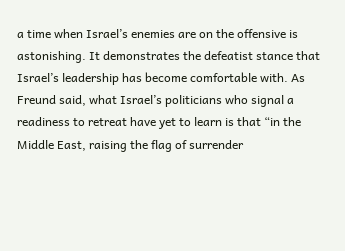a time when Israel’s enemies are on the offensive is astonishing. It demonstrates the defeatist stance that Israel’s leadership has become comfortable with. As Freund said, what Israel’s politicians who signal a readiness to retreat have yet to learn is that “in the Middle East, raising the flag of surrender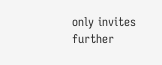only invites further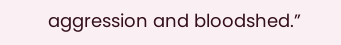aggression and bloodshed.”